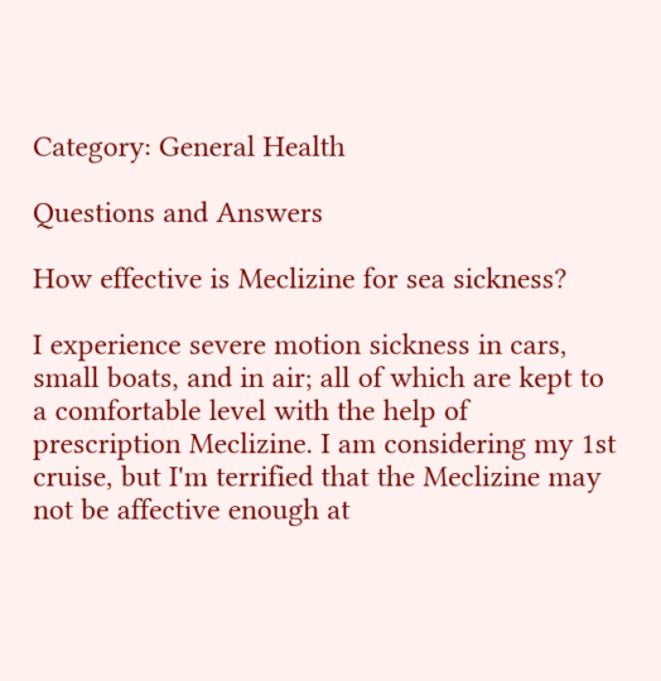Category: General Health

Questions and Answers

How effective is Meclizine for sea sickness?

I experience severe motion sickness in cars, small boats, and in air; all of which are kept to a comfortable level with the help of prescription Meclizine. I am considering my 1st cruise, but I'm terrified that the Meclizine may not be affective enough at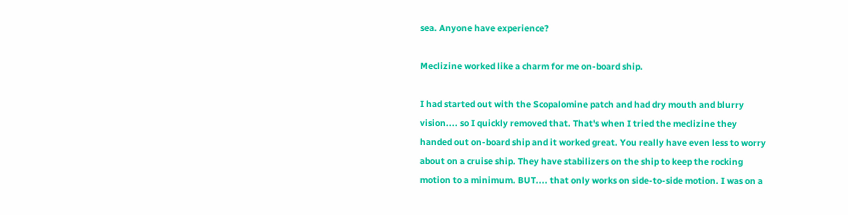sea. Anyone have experience?

Meclizine worked like a charm for me on-board ship.

I had started out with the Scopalomine patch and had dry mouth and blurry vision.... so I quickly removed that. That's when I tried the meclizine they handed out on-board ship and it worked great. You really have even less to worry about on a cruise ship. They have stabilizers on the ship to keep the rocking motion to a minimum. BUT.... that only works on side-to-side motion. I was on a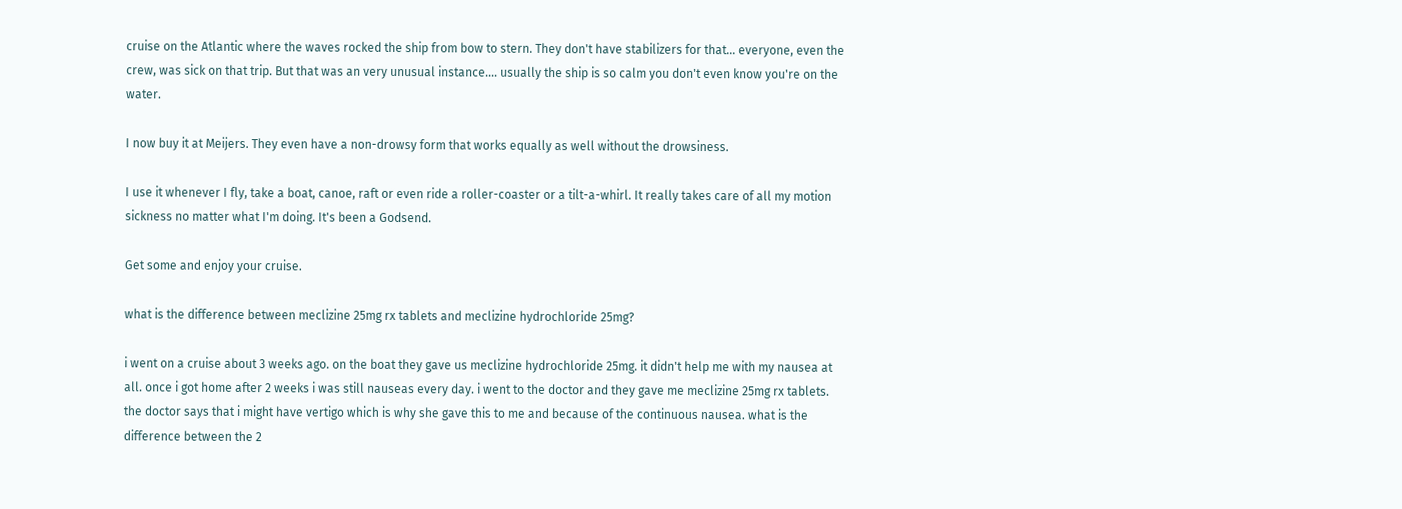cruise on the Atlantic where the waves rocked the ship from bow to stern. They don't have stabilizers for that... everyone, even the crew, was sick on that trip. But that was an very unusual instance.... usually the ship is so calm you don't even know you're on the water.

I now buy it at Meijers. They even have a non-drowsy form that works equally as well without the drowsiness.

I use it whenever I fly, take a boat, canoe, raft or even ride a roller-coaster or a tilt-a-whirl. It really takes care of all my motion sickness no matter what I'm doing. It's been a Godsend.

Get some and enjoy your cruise.

what is the difference between meclizine 25mg rx tablets and meclizine hydrochloride 25mg?

i went on a cruise about 3 weeks ago. on the boat they gave us meclizine hydrochloride 25mg. it didn't help me with my nausea at all. once i got home after 2 weeks i was still nauseas every day. i went to the doctor and they gave me meclizine 25mg rx tablets. the doctor says that i might have vertigo which is why she gave this to me and because of the continuous nausea. what is the difference between the 2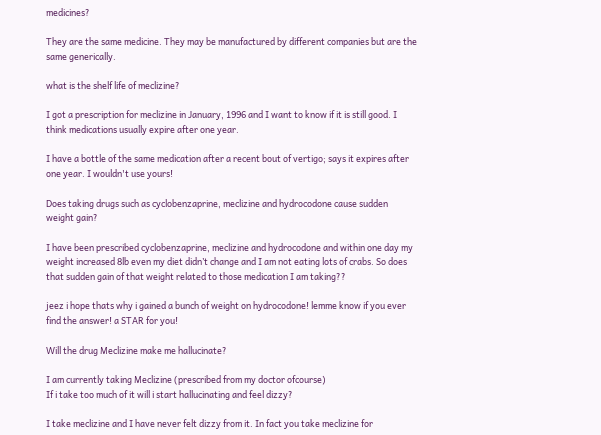medicines?

They are the same medicine. They may be manufactured by different companies but are the same generically.

what is the shelf life of meclizine?

I got a prescription for meclizine in January, 1996 and I want to know if it is still good. I think medications usually expire after one year.

I have a bottle of the same medication after a recent bout of vertigo; says it expires after one year. I wouldn't use yours!

Does taking drugs such as cyclobenzaprine, meclizine and hydrocodone cause sudden weight gain?

I have been prescribed cyclobenzaprine, meclizine and hydrocodone and within one day my weight increased 8lb even my diet didn’t change and I am not eating lots of crabs. So does that sudden gain of that weight related to those medication I am taking??

jeez i hope thats why i gained a bunch of weight on hydrocodone! lemme know if you ever find the answer! a STAR for you!

Will the drug Meclizine make me hallucinate?

I am currently taking Meclizine (prescribed from my doctor ofcourse)
If i take too much of it will i start hallucinating and feel dizzy?

I take meclizine and I have never felt dizzy from it. In fact you take meclizine for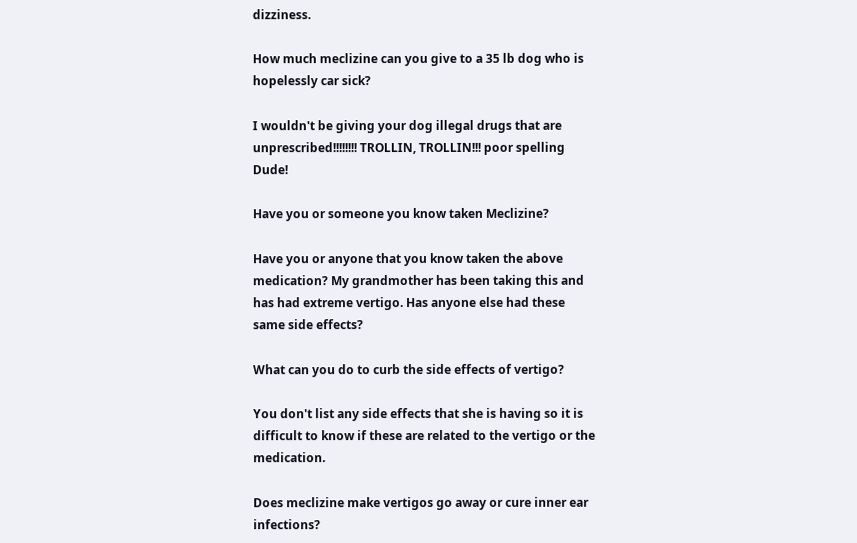dizziness.

How much meclizine can you give to a 35 lb dog who is hopelessly car sick?

I wouldn't be giving your dog illegal drugs that are unprescribed!!!!!!!! TROLLIN, TROLLIN!!! poor spelling Dude!

Have you or someone you know taken Meclizine?

Have you or anyone that you know taken the above medication? My grandmother has been taking this and has had extreme vertigo. Has anyone else had these same side effects?

What can you do to curb the side effects of vertigo?

You don't list any side effects that she is having so it is difficult to know if these are related to the vertigo or the medication.

Does meclizine make vertigos go away or cure inner ear infections?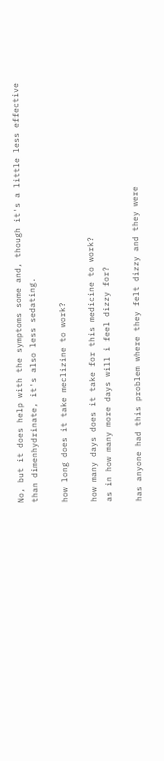No, but it does help with the symptoms some and, though it's a little less effective than dimenhydrinate, it's also less sedating.

how long does it take meclizine to work?

how many days does it take for this medicine to work?
as in how many more days will i feel dizzy for?

has anyone had this problem where they felt dizzy and they were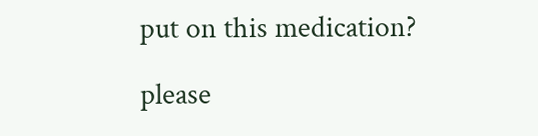put on this medication?

please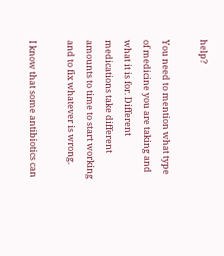help?

You need to mention what type of medicine you are taking and what it is for. Different medications take different amounts to time to start working and to fix whatever is wrong.

I know that some antibiotics can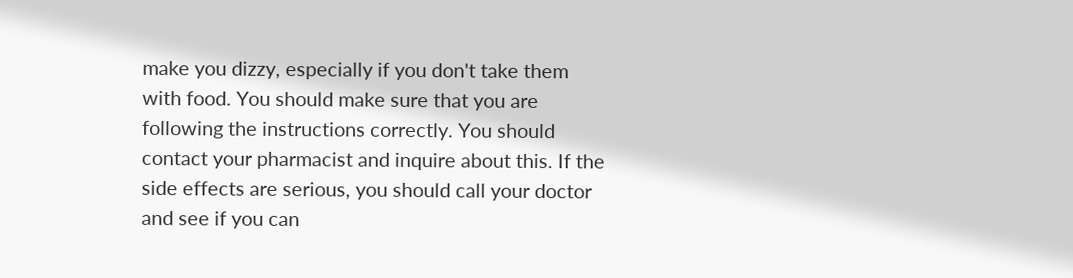make you dizzy, especially if you don't take them with food. You should make sure that you are following the instructions correctly. You should contact your pharmacist and inquire about this. If the side effects are serious, you should call your doctor and see if you can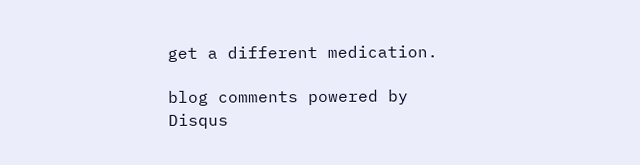get a different medication.

blog comments powered by Disqus